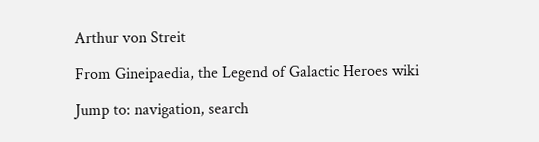Arthur von Streit

From Gineipaedia, the Legend of Galactic Heroes wiki

Jump to: navigation, search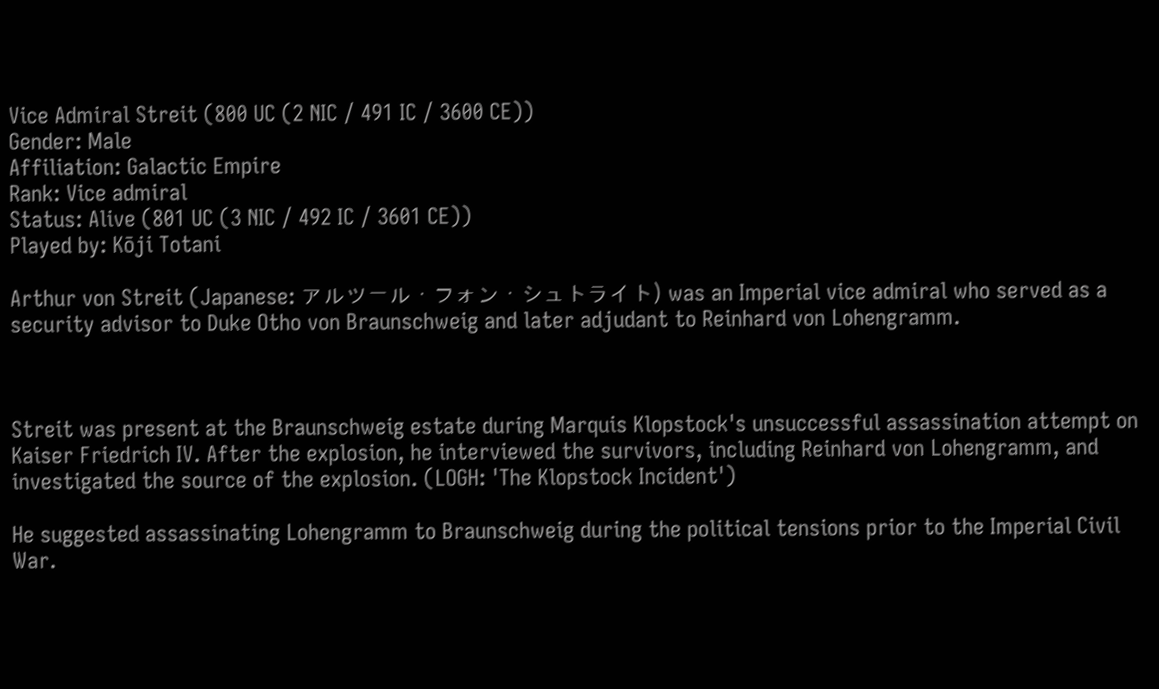Vice Admiral Streit (800 UC (2 NIC / 491 IC / 3600 CE))
Gender: Male
Affiliation: Galactic Empire
Rank: Vice admiral
Status: Alive (801 UC (3 NIC / 492 IC / 3601 CE))
Played by: Kōji Totani

Arthur von Streit (Japanese: アルツール・フォン・シュトライト) was an Imperial vice admiral who served as a security advisor to Duke Otho von Braunschweig and later adjudant to Reinhard von Lohengramm.



Streit was present at the Braunschweig estate during Marquis Klopstock's unsuccessful assassination attempt on Kaiser Friedrich IV. After the explosion, he interviewed the survivors, including Reinhard von Lohengramm, and investigated the source of the explosion. (LOGH: 'The Klopstock Incident')

He suggested assassinating Lohengramm to Braunschweig during the political tensions prior to the Imperial Civil War.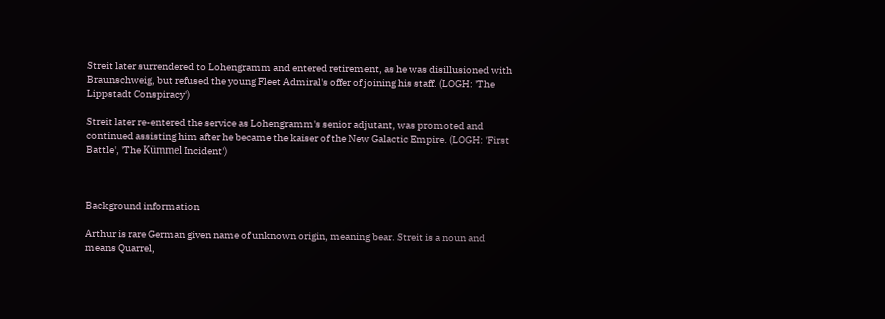Streit later surrendered to Lohengramm and entered retirement, as he was disillusioned with Braunschweig, but refused the young Fleet Admiral's offer of joining his staff. (LOGH: 'The Lippstadt Conspiracy')

Streit later re-entered the service as Lohengramm's senior adjutant, was promoted and continued assisting him after he became the kaiser of the New Galactic Empire. (LOGH: 'First Battle', 'The Kümmel Incident')



Background information

Arthur is rare German given name of unknown origin, meaning bear. Streit is a noun and means Quarrel,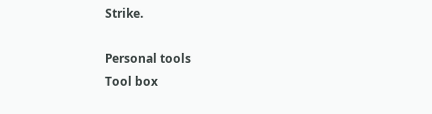Strike.

Personal tools
Tool box